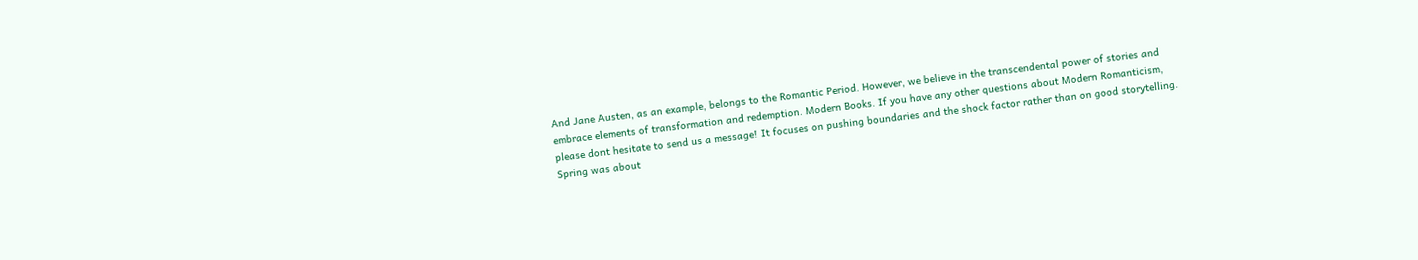And Jane Austen, as an example, belongs to the Romantic Period. However, we believe in the transcendental power of stories and embrace elements of transformation and redemption. Modern Books. If you have any other questions about Modern Romanticism, please dont hesitate to send us a message! It focuses on pushing boundaries and the shock factor rather than on good storytelling. Spring was about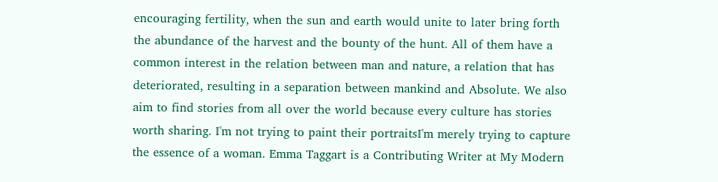encouraging fertility, when the sun and earth would unite to later bring forth the abundance of the harvest and the bounty of the hunt. All of them have a common interest in the relation between man and nature, a relation that has deteriorated, resulting in a separation between mankind and Absolute. We also aim to find stories from all over the world because every culture has stories worth sharing. I'm not trying to paint their portraitsI'm merely trying to capture the essence of a woman. Emma Taggart is a Contributing Writer at My Modern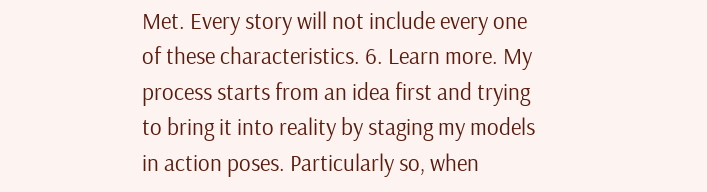Met. Every story will not include every one of these characteristics. 6. Learn more. My process starts from an idea first and trying to bring it into reality by staging my models in action poses. Particularly so, when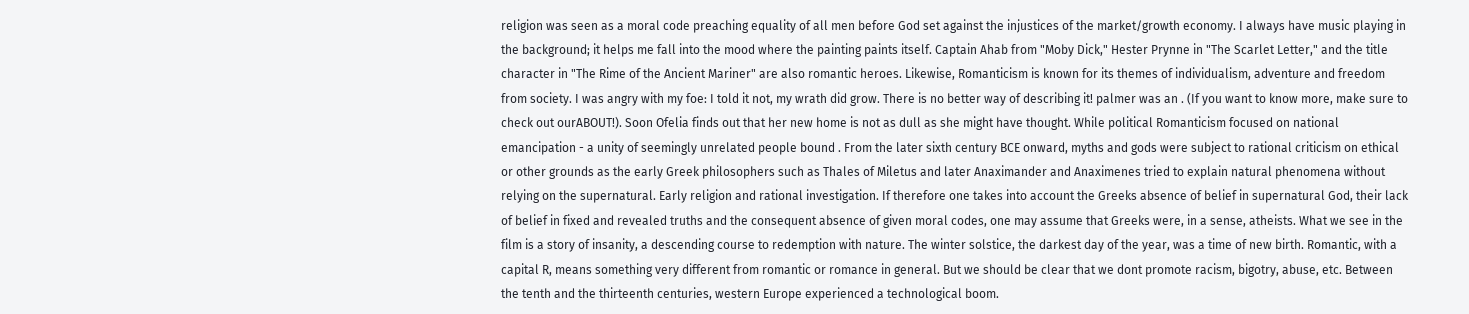religion was seen as a moral code preaching equality of all men before God set against the injustices of the market/growth economy. I always have music playing in the background; it helps me fall into the mood where the painting paints itself. Captain Ahab from "Moby Dick," Hester Prynne in "The Scarlet Letter," and the title character in "The Rime of the Ancient Mariner" are also romantic heroes. Likewise, Romanticism is known for its themes of individualism, adventure and freedom from society. I was angry with my foe: I told it not, my wrath did grow. There is no better way of describing it! palmer was an . (If you want to know more, make sure to check out ourABOUT!). Soon Ofelia finds out that her new home is not as dull as she might have thought. While political Romanticism focused on national emancipation - a unity of seemingly unrelated people bound . From the later sixth century BCE onward, myths and gods were subject to rational criticism on ethical or other grounds as the early Greek philosophers such as Thales of Miletus and later Anaximander and Anaximenes tried to explain natural phenomena without relying on the supernatural. Early religion and rational investigation. If therefore one takes into account the Greeks absence of belief in supernatural God, their lack of belief in fixed and revealed truths and the consequent absence of given moral codes, one may assume that Greeks were, in a sense, atheists. What we see in the film is a story of insanity, a descending course to redemption with nature. The winter solstice, the darkest day of the year, was a time of new birth. Romantic, with a capital R, means something very different from romantic or romance in general. But we should be clear that we dont promote racism, bigotry, abuse, etc. Between the tenth and the thirteenth centuries, western Europe experienced a technological boom.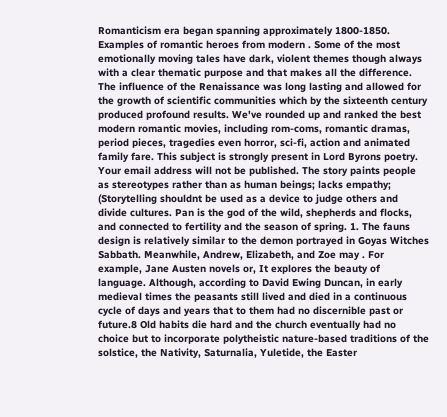Romanticism era began spanning approximately 1800-1850. Examples of romantic heroes from modern . Some of the most emotionally moving tales have dark, violent themes though always with a clear thematic purpose and that makes all the difference. The influence of the Renaissance was long lasting and allowed for the growth of scientific communities which by the sixteenth century produced profound results. We've rounded up and ranked the best modern romantic movies, including rom-coms, romantic dramas, period pieces, tragedies even horror, sci-fi, action and animated family fare. This subject is strongly present in Lord Byrons poetry. Your email address will not be published. The story paints people as stereotypes rather than as human beings; lacks empathy; (Storytelling shouldnt be used as a device to judge others and divide cultures. Pan is the god of the wild, shepherds and flocks, and connected to fertility and the season of spring. 1. The fauns design is relatively similar to the demon portrayed in Goyas Witches Sabbath. Meanwhile, Andrew, Elizabeth, and Zoe may . For example, Jane Austen novels or, It explores the beauty of language. Although, according to David Ewing Duncan, in early medieval times the peasants still lived and died in a continuous cycle of days and years that to them had no discernible past or future.8 Old habits die hard and the church eventually had no choice but to incorporate polytheistic nature-based traditions of the solstice, the Nativity, Saturnalia, Yuletide, the Easter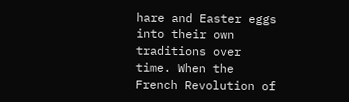hare and Easter eggs into their own traditions over time. When the French Revolution of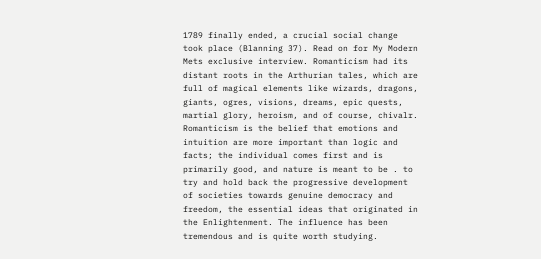1789 finally ended, a crucial social change took place (Blanning 37). Read on for My Modern Mets exclusive interview. Romanticism had its distant roots in the Arthurian tales, which are full of magical elements like wizards, dragons, giants, ogres, visions, dreams, epic quests, martial glory, heroism, and of course, chivalr. Romanticism is the belief that emotions and intuition are more important than logic and facts; the individual comes first and is primarily good, and nature is meant to be . to try and hold back the progressive development of societies towards genuine democracy and freedom, the essential ideas that originated in the Enlightenment. The influence has been tremendous and is quite worth studying.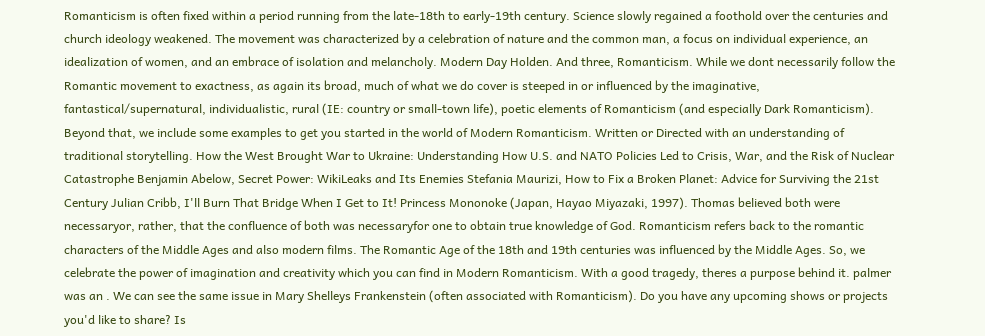Romanticism is often fixed within a period running from the late-18th to early-19th century. Science slowly regained a foothold over the centuries and church ideology weakened. The movement was characterized by a celebration of nature and the common man, a focus on individual experience, an idealization of women, and an embrace of isolation and melancholy. Modern Day Holden. And three, Romanticism. While we dont necessarily follow the Romantic movement to exactness, as again its broad, much of what we do cover is steeped in or influenced by the imaginative, fantastical/supernatural, individualistic, rural (IE: country or small-town life), poetic elements of Romanticism (and especially Dark Romanticism). Beyond that, we include some examples to get you started in the world of Modern Romanticism. Written or Directed with an understanding of traditional storytelling. How the West Brought War to Ukraine: Understanding How U.S. and NATO Policies Led to Crisis, War, and the Risk of Nuclear Catastrophe Benjamin Abelow, Secret Power: WikiLeaks and Its Enemies Stefania Maurizi, How to Fix a Broken Planet: Advice for Surviving the 21st Century Julian Cribb, I'll Burn That Bridge When I Get to It! Princess Mononoke (Japan, Hayao Miyazaki, 1997). Thomas believed both were necessaryor, rather, that the confluence of both was necessaryfor one to obtain true knowledge of God. Romanticism refers back to the romantic characters of the Middle Ages and also modern films. The Romantic Age of the 18th and 19th centuries was influenced by the Middle Ages. So, we celebrate the power of imagination and creativity which you can find in Modern Romanticism. With a good tragedy, theres a purpose behind it. palmer was an . We can see the same issue in Mary Shelleys Frankenstein (often associated with Romanticism). Do you have any upcoming shows or projects you'd like to share? Is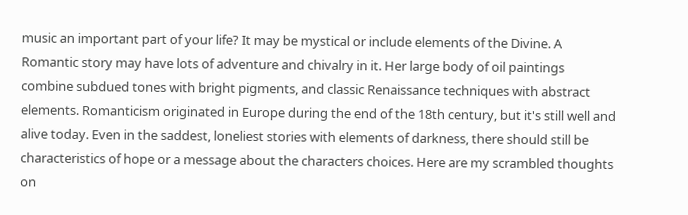music an important part of your life? It may be mystical or include elements of the Divine. A Romantic story may have lots of adventure and chivalry in it. Her large body of oil paintings combine subdued tones with bright pigments, and classic Renaissance techniques with abstract elements. Romanticism originated in Europe during the end of the 18th century, but it's still well and alive today. Even in the saddest, loneliest stories with elements of darkness, there should still be characteristics of hope or a message about the characters choices. Here are my scrambled thoughts on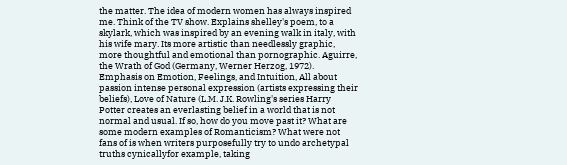the matter. The idea of modern women has always inspired me. Think of the TV show. Explains shelley's poem, to a skylark, which was inspired by an evening walk in italy, with his wife mary. Its more artistic than needlessly graphic, more thoughtful and emotional than pornographic. Aguirre, the Wrath of God (Germany, Werner Herzog, 1972). Emphasis on Emotion, Feelings, and Intuition, All about passion intense personal expression (artists expressing their beliefs), Love of Nature (L.M. J.K. Rowling's series Harry Potter creates an everlasting belief in a world that is not normal and usual. If so, how do you move past it? What are some modern examples of Romanticism? What were not fans of is when writers purposefully try to undo archetypal truths cynicallyfor example, taking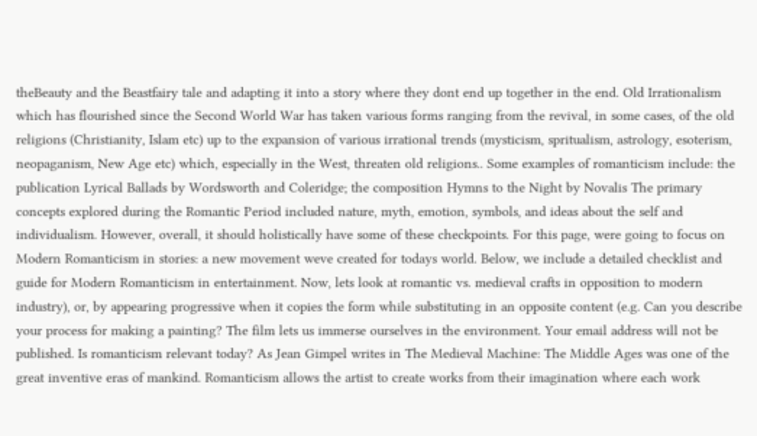theBeauty and the Beastfairy tale and adapting it into a story where they dont end up together in the end. Old Irrationalism which has flourished since the Second World War has taken various forms ranging from the revival, in some cases, of the old religions (Christianity, Islam etc) up to the expansion of various irrational trends (mysticism, spritualism, astrology, esoterism, neopaganism, New Age etc) which, especially in the West, threaten old religions.. Some examples of romanticism include: the publication Lyrical Ballads by Wordsworth and Coleridge; the composition Hymns to the Night by Novalis The primary concepts explored during the Romantic Period included nature, myth, emotion, symbols, and ideas about the self and individualism. However, overall, it should holistically have some of these checkpoints. For this page, were going to focus on Modern Romanticism in stories: a new movement weve created for todays world. Below, we include a detailed checklist and guide for Modern Romanticism in entertainment. Now, lets look at romantic vs. medieval crafts in opposition to modern industry), or, by appearing progressive when it copies the form while substituting in an opposite content (e.g. Can you describe your process for making a painting? The film lets us immerse ourselves in the environment. Your email address will not be published. Is romanticism relevant today? As Jean Gimpel writes in The Medieval Machine: The Middle Ages was one of the great inventive eras of mankind. Romanticism allows the artist to create works from their imagination where each work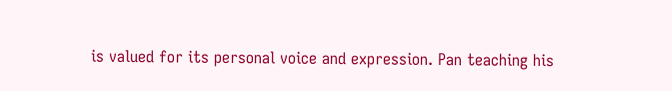is valued for its personal voice and expression. Pan teaching his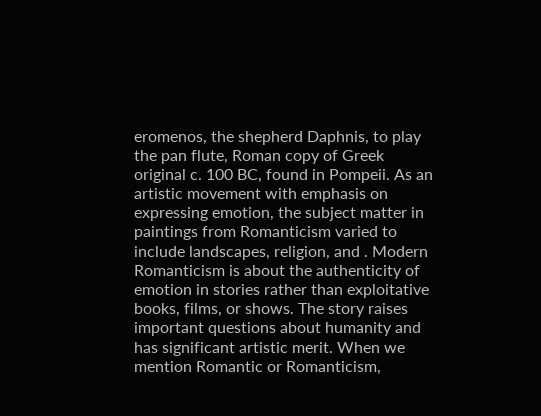eromenos, the shepherd Daphnis, to play the pan flute, Roman copy of Greek original c. 100 BC, found in Pompeii. As an artistic movement with emphasis on expressing emotion, the subject matter in paintings from Romanticism varied to include landscapes, religion, and . Modern Romanticism is about the authenticity of emotion in stories rather than exploitative books, films, or shows. The story raises important questions about humanity and has significant artistic merit. When we mention Romantic or Romanticism,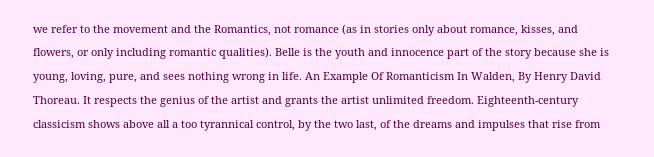we refer to the movement and the Romantics, not romance (as in stories only about romance, kisses, and flowers, or only including romantic qualities). Belle is the youth and innocence part of the story because she is young, loving, pure, and sees nothing wrong in life. An Example Of Romanticism In Walden, By Henry David Thoreau. It respects the genius of the artist and grants the artist unlimited freedom. Eighteenth-century classicism shows above all a too tyrannical control, by the two last, of the dreams and impulses that rise from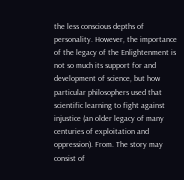the less conscious depths of personality. However, the importance of the legacy of the Enlightenment is not so much its support for and development of science, but how particular philosophers used that scientific learning to fight against injustice (an older legacy of many centuries of exploitation and oppression). From. The story may consist of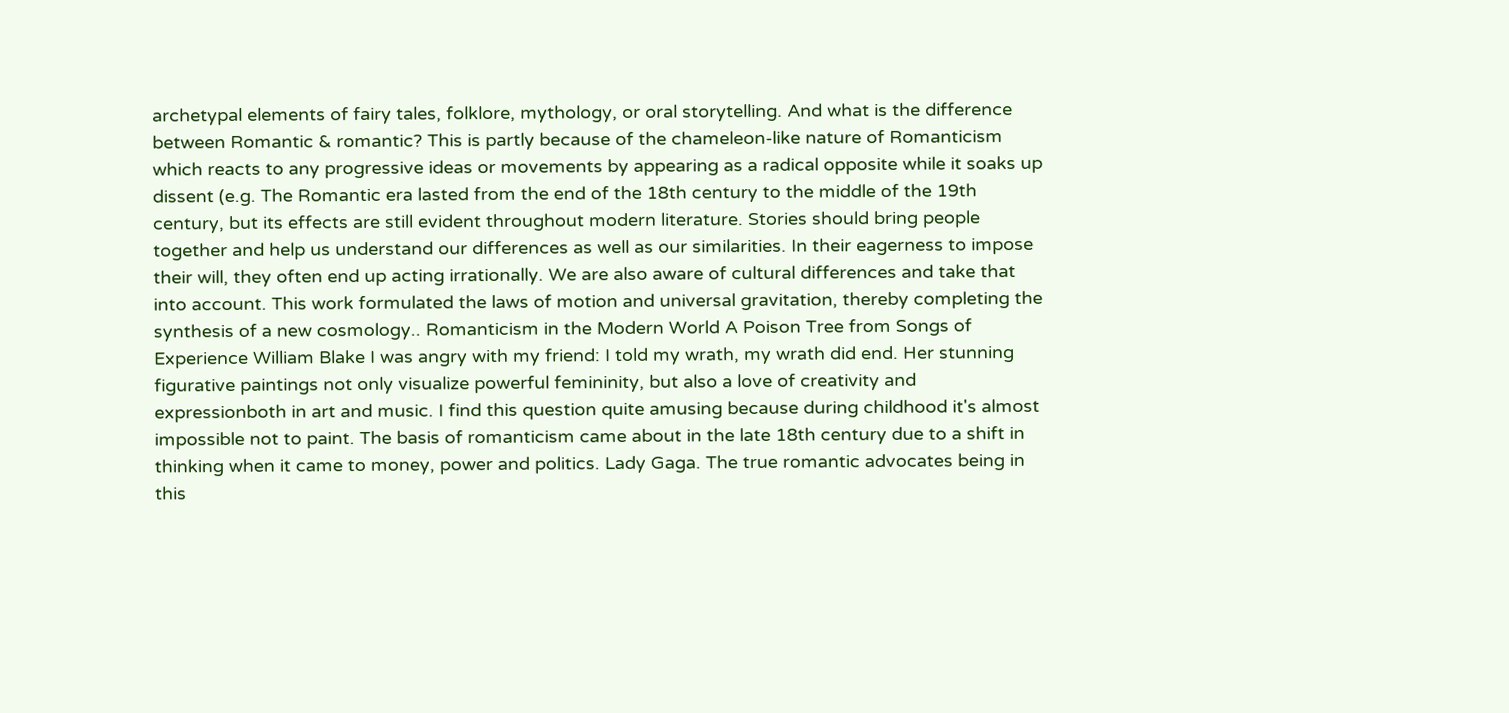archetypal elements of fairy tales, folklore, mythology, or oral storytelling. And what is the difference between Romantic & romantic? This is partly because of the chameleon-like nature of Romanticism which reacts to any progressive ideas or movements by appearing as a radical opposite while it soaks up dissent (e.g. The Romantic era lasted from the end of the 18th century to the middle of the 19th century, but its effects are still evident throughout modern literature. Stories should bring people together and help us understand our differences as well as our similarities. In their eagerness to impose their will, they often end up acting irrationally. We are also aware of cultural differences and take that into account. This work formulated the laws of motion and universal gravitation, thereby completing the synthesis of a new cosmology.. Romanticism in the Modern World A Poison Tree from Songs of Experience William Blake I was angry with my friend: I told my wrath, my wrath did end. Her stunning figurative paintings not only visualize powerful femininity, but also a love of creativity and expressionboth in art and music. I find this question quite amusing because during childhood it's almost impossible not to paint. The basis of romanticism came about in the late 18th century due to a shift in thinking when it came to money, power and politics. Lady Gaga. The true romantic advocates being in this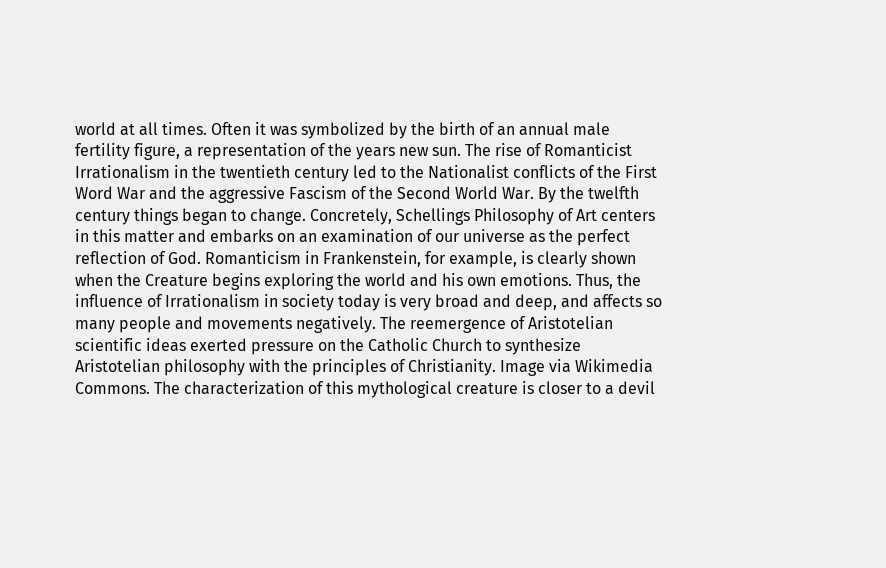world at all times. Often it was symbolized by the birth of an annual male fertility figure, a representation of the years new sun. The rise of Romanticist Irrationalism in the twentieth century led to the Nationalist conflicts of the First Word War and the aggressive Fascism of the Second World War. By the twelfth century things began to change. Concretely, Schellings Philosophy of Art centers in this matter and embarks on an examination of our universe as the perfect reflection of God. Romanticism in Frankenstein, for example, is clearly shown when the Creature begins exploring the world and his own emotions. Thus, the influence of Irrationalism in society today is very broad and deep, and affects so many people and movements negatively. The reemergence of Aristotelian scientific ideas exerted pressure on the Catholic Church to synthesize Aristotelian philosophy with the principles of Christianity. Image via Wikimedia Commons. The characterization of this mythological creature is closer to a devil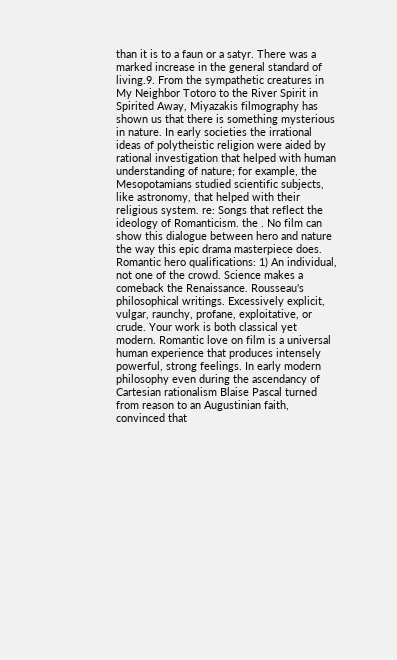than it is to a faun or a satyr. There was a marked increase in the general standard of living.9. From the sympathetic creatures in My Neighbor Totoro to the River Spirit in Spirited Away, Miyazakis filmography has shown us that there is something mysterious in nature. In early societies the irrational ideas of polytheistic religion were aided by rational investigation that helped with human understanding of nature; for example, the Mesopotamians studied scientific subjects, like astronomy, that helped with their religious system. re: Songs that reflect the ideology of Romanticism. the . No film can show this dialogue between hero and nature the way this epic drama masterpiece does. Romantic hero qualifications: 1) An individual, not one of the crowd. Science makes a comeback the Renaissance. Rousseau's philosophical writings. Excessively explicit, vulgar, raunchy, profane, exploitative, or crude. Your work is both classical yet modern. Romantic love on film is a universal human experience that produces intensely powerful, strong feelings. In early modern philosophy even during the ascendancy of Cartesian rationalism Blaise Pascal turned from reason to an Augustinian faith, convinced that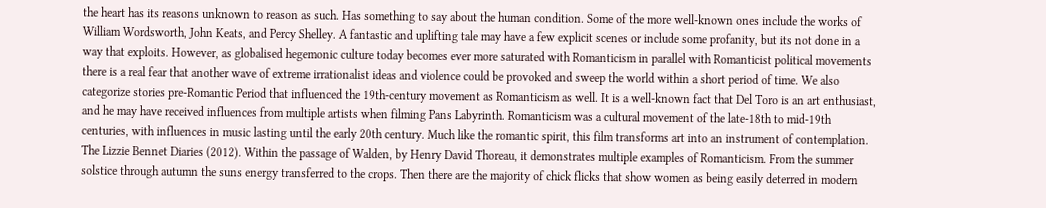the heart has its reasons unknown to reason as such. Has something to say about the human condition. Some of the more well-known ones include the works of William Wordsworth, John Keats, and Percy Shelley. A fantastic and uplifting tale may have a few explicit scenes or include some profanity, but its not done in a way that exploits. However, as globalised hegemonic culture today becomes ever more saturated with Romanticism in parallel with Romanticist political movements there is a real fear that another wave of extreme irrationalist ideas and violence could be provoked and sweep the world within a short period of time. We also categorize stories pre-Romantic Period that influenced the 19th-century movement as Romanticism as well. It is a well-known fact that Del Toro is an art enthusiast, and he may have received influences from multiple artists when filming Pans Labyrinth. Romanticism was a cultural movement of the late-18th to mid-19th centuries, with influences in music lasting until the early 20th century. Much like the romantic spirit, this film transforms art into an instrument of contemplation. The Lizzie Bennet Diaries (2012). Within the passage of Walden, by Henry David Thoreau, it demonstrates multiple examples of Romanticism. From the summer solstice through autumn the suns energy transferred to the crops. Then there are the majority of chick flicks that show women as being easily deterred in modern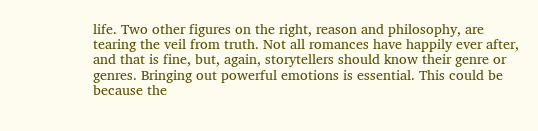life. Two other figures on the right, reason and philosophy, are tearing the veil from truth. Not all romances have happily ever after, and that is fine, but, again, storytellers should know their genre or genres. Bringing out powerful emotions is essential. This could be because the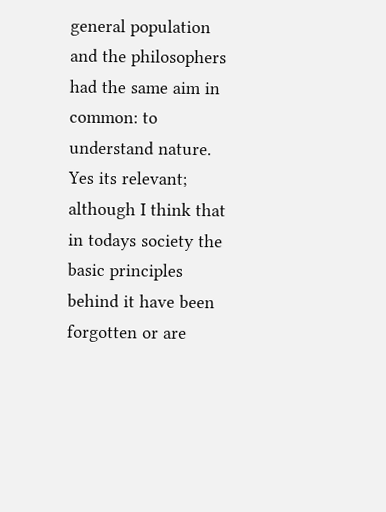general population and the philosophers had the same aim in common: to understand nature. Yes its relevant; although I think that in todays society the basic principles behind it have been forgotten or are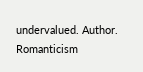undervalued. Author. Romanticism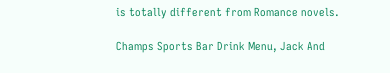is totally different from Romance novels.

Champs Sports Bar Drink Menu, Jack And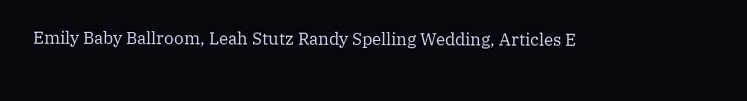Emily Baby Ballroom, Leah Stutz Randy Spelling Wedding, Articles E